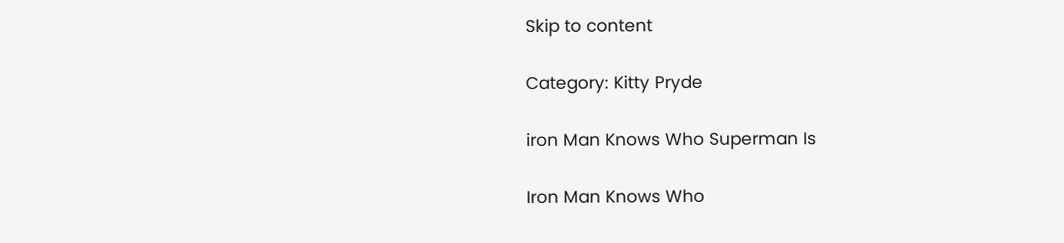Skip to content

Category: Kitty Pryde

iron Man Knows Who Superman Is

Iron Man Knows Who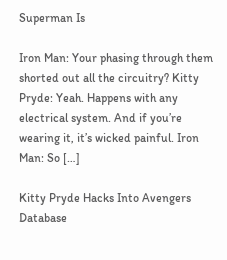Superman Is

Iron Man: Your phasing through them shorted out all the circuitry? Kitty Pryde: Yeah. Happens with any electrical system. And if you’re wearing it, it’s wicked painful. Iron Man: So […]

Kitty Pryde Hacks Into Avengers Database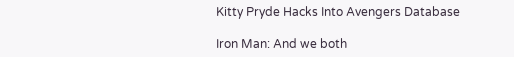Kitty Pryde Hacks Into Avengers Database

Iron Man: And we both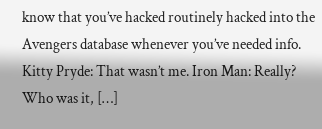know that you’ve hacked routinely hacked into the Avengers database whenever you’ve needed info. Kitty Pryde: That wasn’t me. Iron Man: Really? Who was it, […]